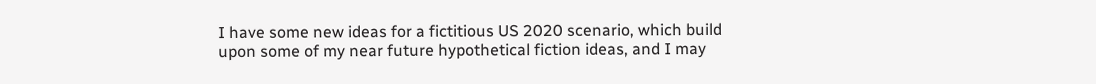I have some new ideas for a fictitious US 2020 scenario, which build upon some of my near future hypothetical fiction ideas, and I may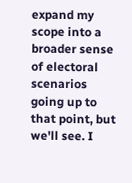expand my scope into a broader sense of electoral scenarios going up to that point, but we'll see. I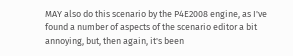MAY also do this scenario by the P4E2008 engine, as I've found a number of aspects of the scenario editor a bit annoying, but, then again, it's been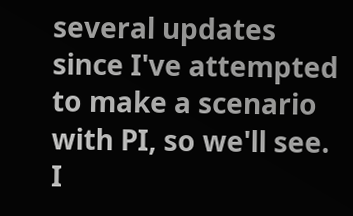several updates since I've attempted to make a scenario with PI, so we'll see. I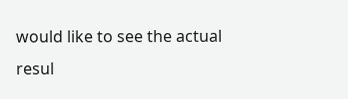would like to see the actual resul